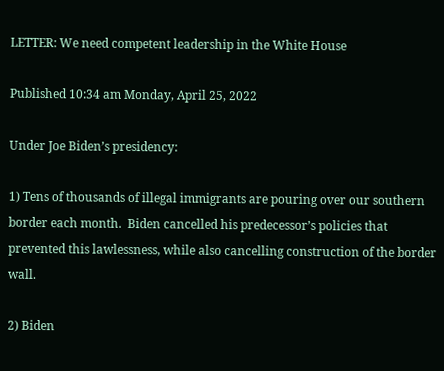LETTER: We need competent leadership in the White House

Published 10:34 am Monday, April 25, 2022

Under Joe Biden’s presidency:

1) Tens of thousands of illegal immigrants are pouring over our southern border each month.  Biden cancelled his predecessor’s policies that prevented this lawlessness, while also cancelling construction of the border wall.

2) Biden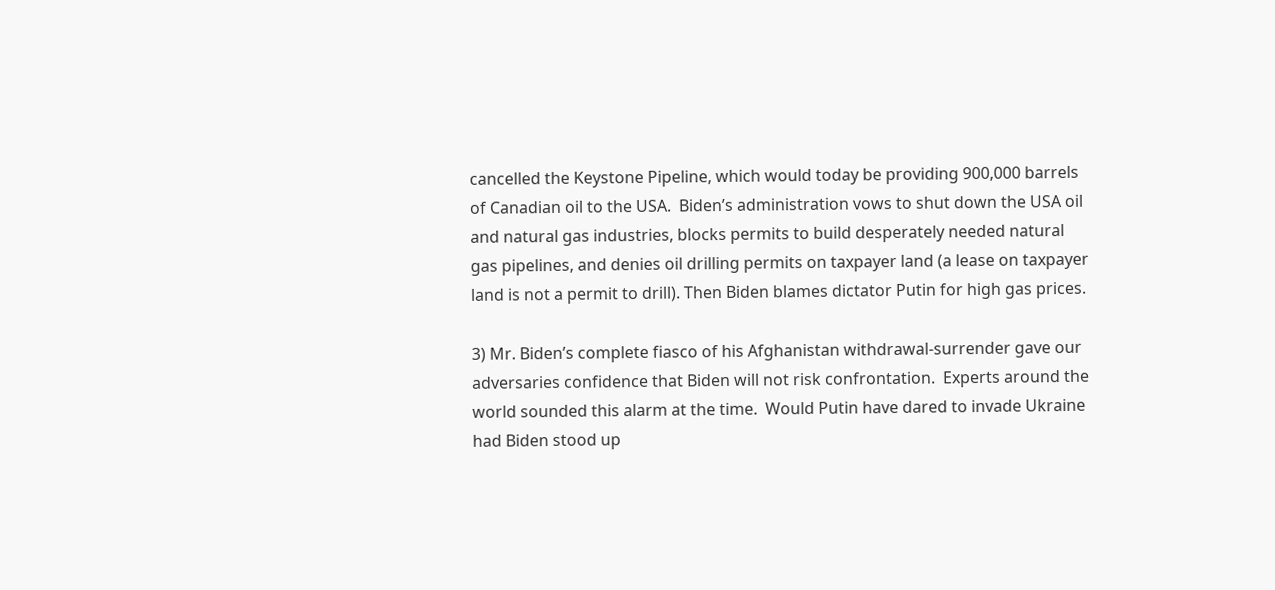cancelled the Keystone Pipeline, which would today be providing 900,000 barrels of Canadian oil to the USA.  Biden’s administration vows to shut down the USA oil and natural gas industries, blocks permits to build desperately needed natural gas pipelines, and denies oil drilling permits on taxpayer land (a lease on taxpayer land is not a permit to drill). Then Biden blames dictator Putin for high gas prices.

3) Mr. Biden’s complete fiasco of his Afghanistan withdrawal-surrender gave our adversaries confidence that Biden will not risk confrontation.  Experts around the world sounded this alarm at the time.  Would Putin have dared to invade Ukraine had Biden stood up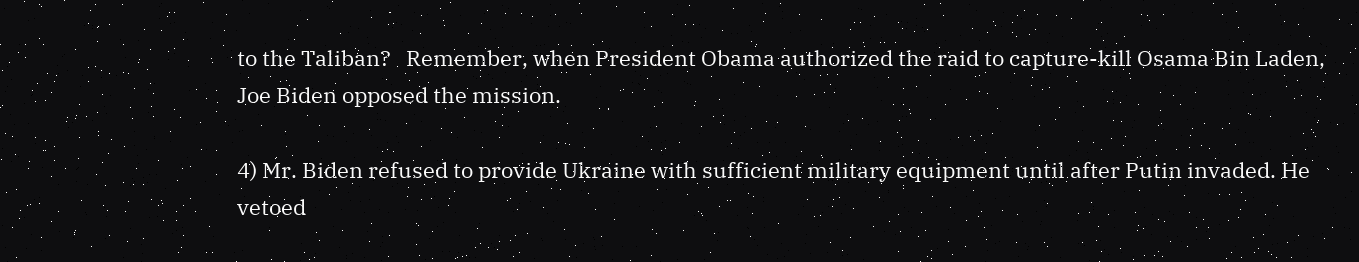to the Taliban?   Remember, when President Obama authorized the raid to capture-kill Osama Bin Laden, Joe Biden opposed the mission.

4) Mr. Biden refused to provide Ukraine with sufficient military equipment until after Putin invaded. He vetoed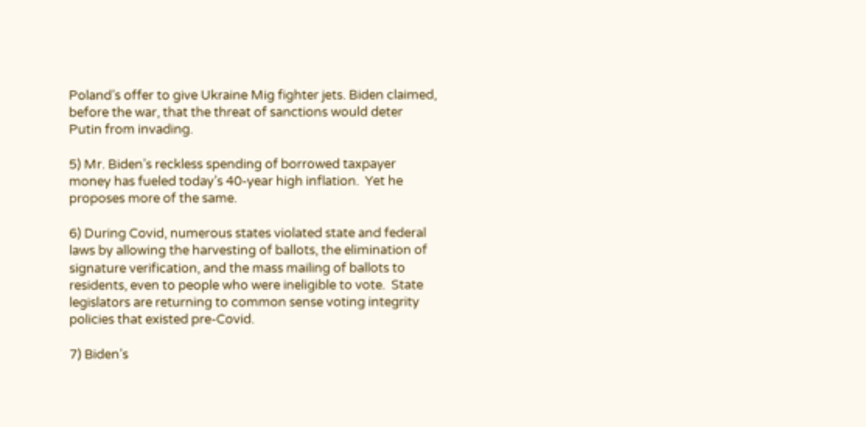Poland’s offer to give Ukraine Mig fighter jets. Biden claimed, before the war, that the threat of sanctions would deter Putin from invading.

5) Mr. Biden’s reckless spending of borrowed taxpayer money has fueled today’s 40-year high inflation.  Yet he proposes more of the same.

6) During Covid, numerous states violated state and federal laws by allowing the harvesting of ballots, the elimination of signature verification, and the mass mailing of ballots to residents, even to people who were ineligible to vote.  State legislators are returning to common sense voting integrity policies that existed pre-Covid.

7) Biden’s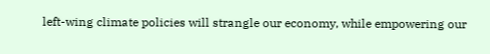left-wing climate policies will strangle our economy, while empowering our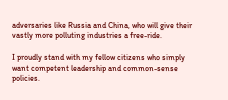adversaries like Russia and China, who will give their vastly more polluting industries a free-ride.

I proudly stand with my fellow citizens who simply want competent leadership and common-sense policies.